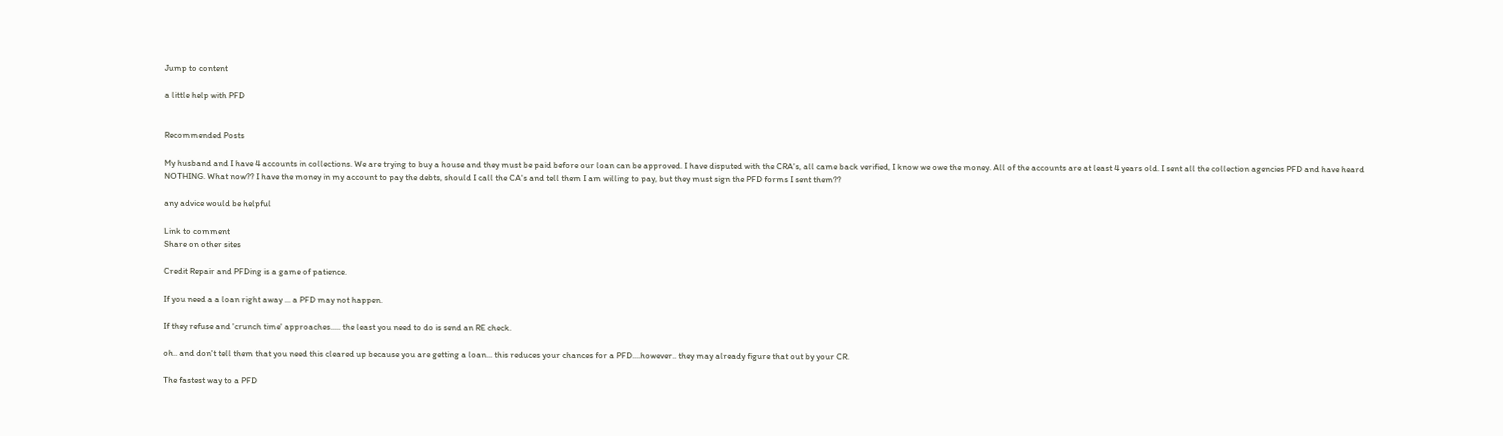Jump to content

a little help with PFD


Recommended Posts

My husband and I have 4 accounts in collections. We are trying to buy a house and they must be paid before our loan can be approved. I have disputed with the CRA's, all came back verified, I know we owe the money. All of the accounts are at least 4 years old. I sent all the collection agencies PFD and have heard NOTHING. What now?? I have the money in my account to pay the debts, should I call the CA's and tell them I am willing to pay, but they must sign the PFD forms I sent them??

any advice would be helpful

Link to comment
Share on other sites

Credit Repair and PFDing is a game of patience.

If you need a a loan right away ... a PFD may not happen.

If they refuse and 'crunch time' approaches..... the least you need to do is send an RE check.

oh.. and don't tell them that you need this cleared up because you are getting a loan... this reduces your chances for a PFD....however.. they may already figure that out by your CR.

The fastest way to a PFD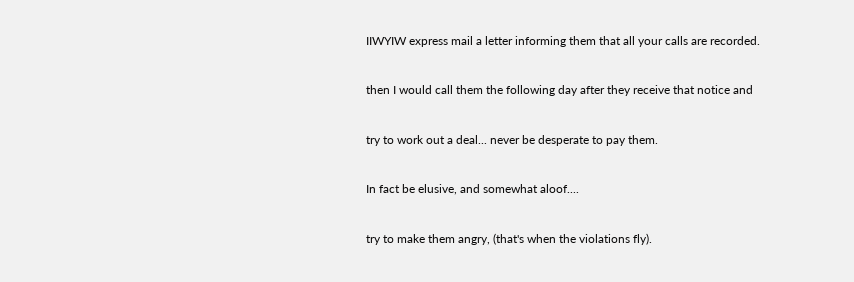IIWYIW express mail a letter informing them that all your calls are recorded.

then I would call them the following day after they receive that notice and

try to work out a deal... never be desperate to pay them.

In fact be elusive, and somewhat aloof....

try to make them angry, (that's when the violations fly).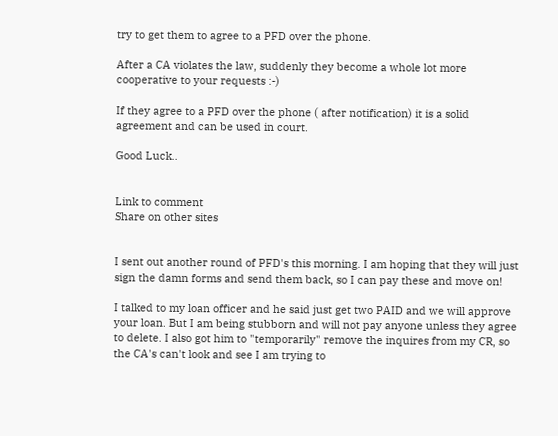try to get them to agree to a PFD over the phone.

After a CA violates the law, suddenly they become a whole lot more cooperative to your requests :-)

If they agree to a PFD over the phone ( after notification) it is a solid agreement and can be used in court.

Good Luck..


Link to comment
Share on other sites


I sent out another round of PFD's this morning. I am hoping that they will just sign the damn forms and send them back, so I can pay these and move on!

I talked to my loan officer and he said just get two PAID and we will approve your loan. But I am being stubborn and will not pay anyone unless they agree to delete. I also got him to "temporarily" remove the inquires from my CR, so the CA's can't look and see I am trying to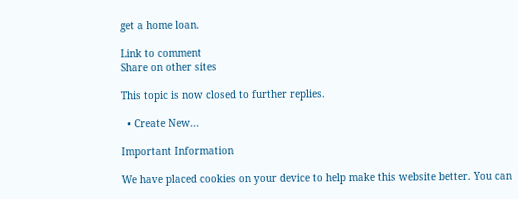get a home loan.

Link to comment
Share on other sites

This topic is now closed to further replies.

  • Create New...

Important Information

We have placed cookies on your device to help make this website better. You can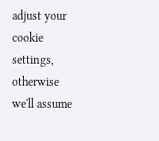adjust your cookie settings, otherwise we'll assume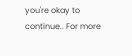you're okay to continue.. For more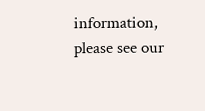information, please see our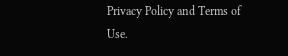Privacy Policy and Terms of Use.